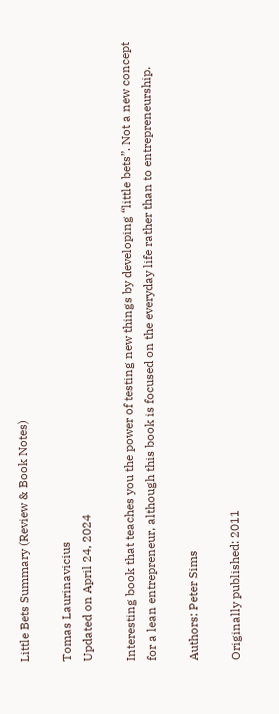Little Bets Summary (Review & Book Notes)

Tomas Laurinavicius
Updated on April 24, 2024

Interesting book that teaches you the power of testing new things by developing “little bets”. Not a new concept for a lean entrepreneur, although this book is focused on the everyday life rather than to entrepreneurship.

Authors: Peter Sims

Originally published: 2011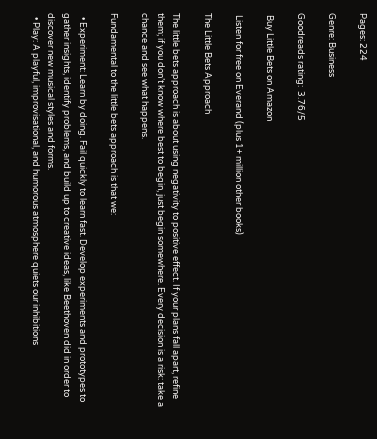Pages: 224

Genre: Business

Goodreads rating:  3.76/5

 Buy Little Bets on Amazon

 Listen for free on Everand (plus 1+ million other books)

The Little Bets Approach

The little bets approach is about using negativity to positive effect. If your plans fall apart, refine them; if you don’t know where best to begin, just begin somewhere. Every decision is a risk: take a chance and see what happens.

Fundamental to the little bets approach is that we:

  • Experiment: Learn by doing. Fail quickly to learn fast. Develop experiments and prototypes to gather insights, identify problems, and build up to creative ideas, like Beethoven did in order to discover new musical styles and forms.
  • Play: A playful, improvisational, and humorous atmosphere quiets our inhibitions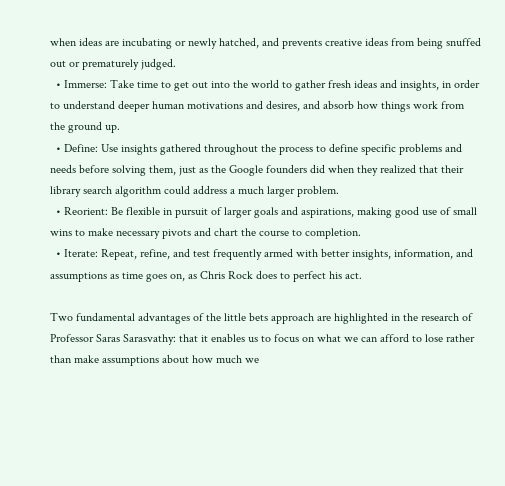when ideas are incubating or newly hatched, and prevents creative ideas from being snuffed out or prematurely judged.
  • Immerse: Take time to get out into the world to gather fresh ideas and insights, in order to understand deeper human motivations and desires, and absorb how things work from the ground up.
  • Define: Use insights gathered throughout the process to define specific problems and needs before solving them, just as the Google founders did when they realized that their library search algorithm could address a much larger problem.
  • Reorient: Be flexible in pursuit of larger goals and aspirations, making good use of small wins to make necessary pivots and chart the course to completion.
  • Iterate: Repeat, refine, and test frequently armed with better insights, information, and assumptions as time goes on, as Chris Rock does to perfect his act.

Two fundamental advantages of the little bets approach are highlighted in the research of Professor Saras Sarasvathy: that it enables us to focus on what we can afford to lose rather than make assumptions about how much we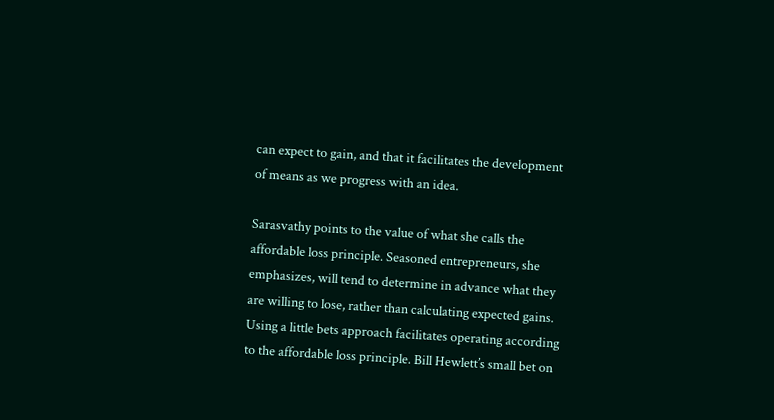can expect to gain, and that it facilitates the development of means as we progress with an idea.

Sarasvathy points to the value of what she calls the affordable loss principle. Seasoned entrepreneurs, she emphasizes, will tend to determine in advance what they are willing to lose, rather than calculating expected gains. Using a little bets approach facilitates operating according to the affordable loss principle. Bill Hewlett’s small bet on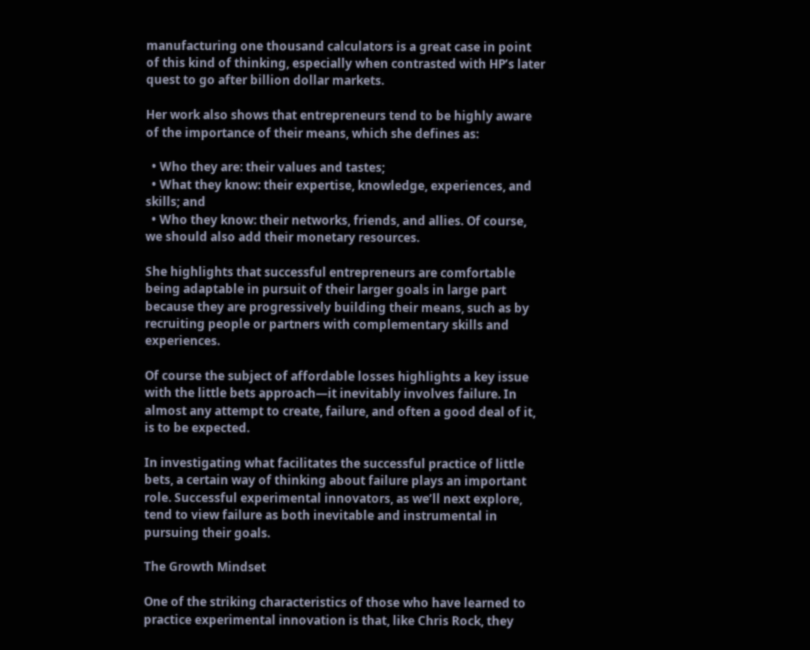manufacturing one thousand calculators is a great case in point of this kind of thinking, especially when contrasted with HP’s later quest to go after billion dollar markets.

Her work also shows that entrepreneurs tend to be highly aware of the importance of their means, which she defines as:

  • Who they are: their values and tastes;
  • What they know: their expertise, knowledge, experiences, and skills; and
  • Who they know: their networks, friends, and allies. Of course, we should also add their monetary resources.

She highlights that successful entrepreneurs are comfortable being adaptable in pursuit of their larger goals in large part because they are progressively building their means, such as by recruiting people or partners with complementary skills and experiences.

Of course the subject of affordable losses highlights a key issue with the little bets approach—it inevitably involves failure. In almost any attempt to create, failure, and often a good deal of it, is to be expected.

In investigating what facilitates the successful practice of little bets, a certain way of thinking about failure plays an important role. Successful experimental innovators, as we’ll next explore, tend to view failure as both inevitable and instrumental in pursuing their goals.

The Growth Mindset

One of the striking characteristics of those who have learned to practice experimental innovation is that, like Chris Rock, they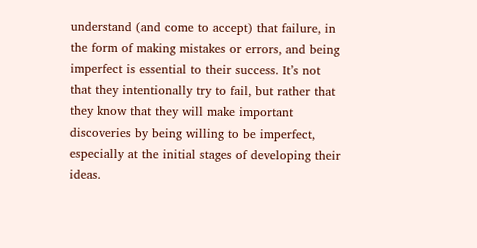understand (and come to accept) that failure, in the form of making mistakes or errors, and being imperfect is essential to their success. It’s not that they intentionally try to fail, but rather that they know that they will make important discoveries by being willing to be imperfect, especially at the initial stages of developing their ideas.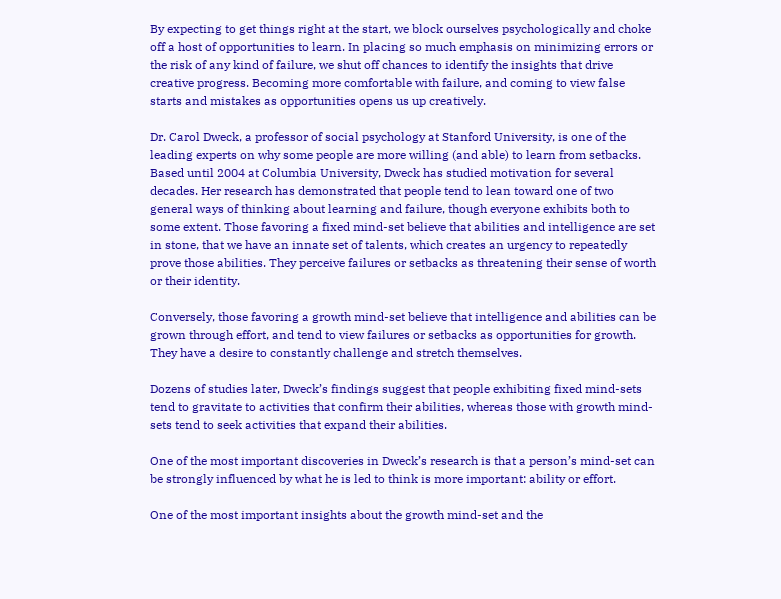By expecting to get things right at the start, we block ourselves psychologically and choke off a host of opportunities to learn. In placing so much emphasis on minimizing errors or the risk of any kind of failure, we shut off chances to identify the insights that drive creative progress. Becoming more comfortable with failure, and coming to view false starts and mistakes as opportunities opens us up creatively.

Dr. Carol Dweck, a professor of social psychology at Stanford University, is one of the leading experts on why some people are more willing (and able) to learn from setbacks. Based until 2004 at Columbia University, Dweck has studied motivation for several decades. Her research has demonstrated that people tend to lean toward one of two general ways of thinking about learning and failure, though everyone exhibits both to some extent. Those favoring a fixed mind-set believe that abilities and intelligence are set in stone, that we have an innate set of talents, which creates an urgency to repeatedly prove those abilities. They perceive failures or setbacks as threatening their sense of worth or their identity.

Conversely, those favoring a growth mind-set believe that intelligence and abilities can be grown through effort, and tend to view failures or setbacks as opportunities for growth. They have a desire to constantly challenge and stretch themselves.

Dozens of studies later, Dweck’s findings suggest that people exhibiting fixed mind-sets tend to gravitate to activities that confirm their abilities, whereas those with growth mind-sets tend to seek activities that expand their abilities.

One of the most important discoveries in Dweck’s research is that a person’s mind-set can be strongly influenced by what he is led to think is more important: ability or effort.

One of the most important insights about the growth mind-set and the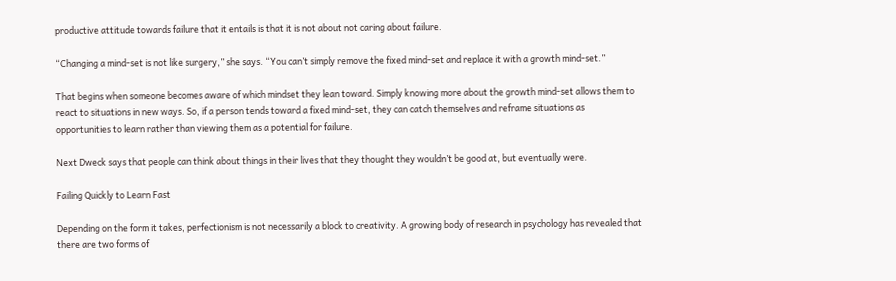productive attitude towards failure that it entails is that it is not about not caring about failure.

“Changing a mind-set is not like surgery,” she says. “You can’t simply remove the fixed mind-set and replace it with a growth mind-set.”

That begins when someone becomes aware of which mindset they lean toward. Simply knowing more about the growth mind-set allows them to react to situations in new ways. So, if a person tends toward a fixed mind-set, they can catch themselves and reframe situations as opportunities to learn rather than viewing them as a potential for failure.

Next Dweck says that people can think about things in their lives that they thought they wouldn’t be good at, but eventually were.

Failing Quickly to Learn Fast

Depending on the form it takes, perfectionism is not necessarily a block to creativity. A growing body of research in psychology has revealed that there are two forms of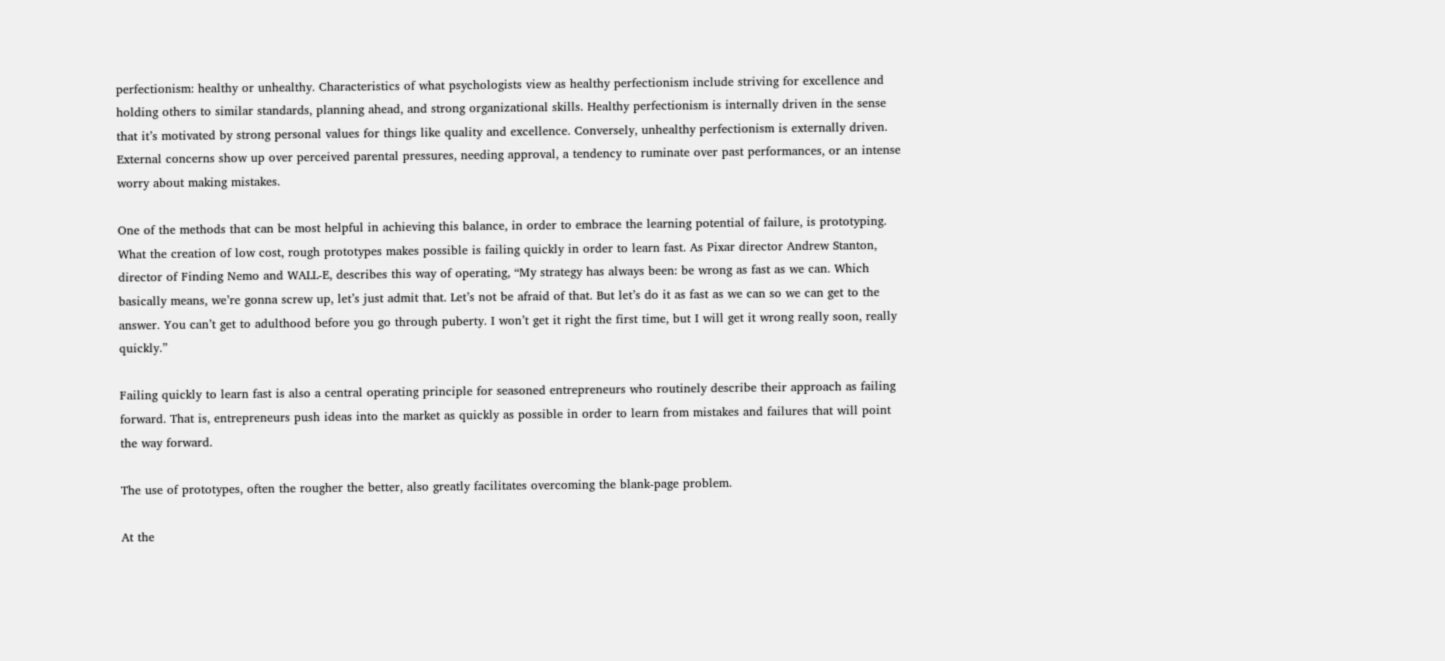perfectionism: healthy or unhealthy. Characteristics of what psychologists view as healthy perfectionism include striving for excellence and holding others to similar standards, planning ahead, and strong organizational skills. Healthy perfectionism is internally driven in the sense that it’s motivated by strong personal values for things like quality and excellence. Conversely, unhealthy perfectionism is externally driven. External concerns show up over perceived parental pressures, needing approval, a tendency to ruminate over past performances, or an intense worry about making mistakes.

One of the methods that can be most helpful in achieving this balance, in order to embrace the learning potential of failure, is prototyping. What the creation of low cost, rough prototypes makes possible is failing quickly in order to learn fast. As Pixar director Andrew Stanton, director of Finding Nemo and WALL-E, describes this way of operating, “My strategy has always been: be wrong as fast as we can. Which basically means, we’re gonna screw up, let’s just admit that. Let’s not be afraid of that. But let’s do it as fast as we can so we can get to the answer. You can’t get to adulthood before you go through puberty. I won’t get it right the first time, but I will get it wrong really soon, really quickly.”

Failing quickly to learn fast is also a central operating principle for seasoned entrepreneurs who routinely describe their approach as failing forward. That is, entrepreneurs push ideas into the market as quickly as possible in order to learn from mistakes and failures that will point the way forward.

The use of prototypes, often the rougher the better, also greatly facilitates overcoming the blank-page problem.

At the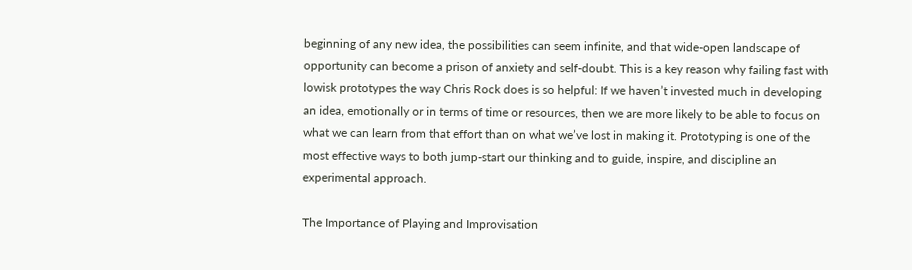beginning of any new idea, the possibilities can seem infinite, and that wide-open landscape of opportunity can become a prison of anxiety and self-doubt. This is a key reason why failing fast with lowisk prototypes the way Chris Rock does is so helpful: If we haven’t invested much in developing an idea, emotionally or in terms of time or resources, then we are more likely to be able to focus on what we can learn from that effort than on what we’ve lost in making it. Prototyping is one of the most effective ways to both jump-start our thinking and to guide, inspire, and discipline an experimental approach.

The Importance of Playing and Improvisation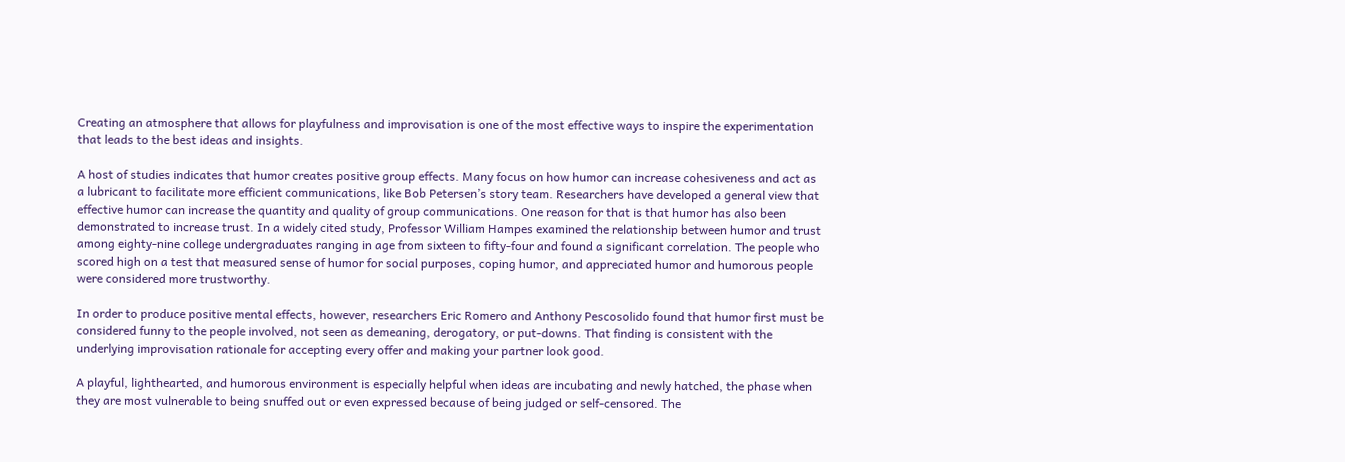Creating an atmosphere that allows for playfulness and improvisation is one of the most effective ways to inspire the experimentation that leads to the best ideas and insights.

A host of studies indicates that humor creates positive group effects. Many focus on how humor can increase cohesiveness and act as a lubricant to facilitate more efficient communications, like Bob Petersen’s story team. Researchers have developed a general view that effective humor can increase the quantity and quality of group communications. One reason for that is that humor has also been demonstrated to increase trust. In a widely cited study, Professor William Hampes examined the relationship between humor and trust among eighty-nine college undergraduates ranging in age from sixteen to fifty-four and found a significant correlation. The people who scored high on a test that measured sense of humor for social purposes, coping humor, and appreciated humor and humorous people were considered more trustworthy.

In order to produce positive mental effects, however, researchers Eric Romero and Anthony Pescosolido found that humor first must be considered funny to the people involved, not seen as demeaning, derogatory, or put-downs. That finding is consistent with the underlying improvisation rationale for accepting every offer and making your partner look good.

A playful, lighthearted, and humorous environment is especially helpful when ideas are incubating and newly hatched, the phase when they are most vulnerable to being snuffed out or even expressed because of being judged or self-censored. The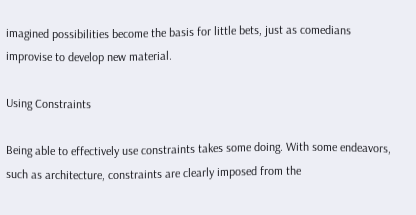imagined possibilities become the basis for little bets, just as comedians improvise to develop new material.

Using Constraints

Being able to effectively use constraints takes some doing. With some endeavors, such as architecture, constraints are clearly imposed from the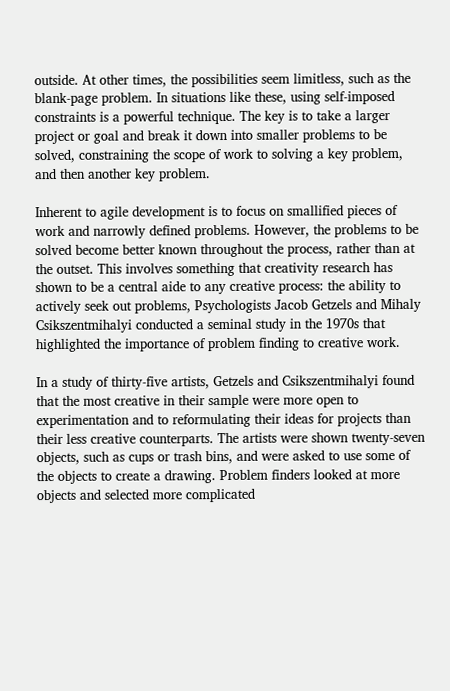outside. At other times, the possibilities seem limitless, such as the blank-page problem. In situations like these, using self-imposed constraints is a powerful technique. The key is to take a larger project or goal and break it down into smaller problems to be solved, constraining the scope of work to solving a key problem, and then another key problem.

Inherent to agile development is to focus on smallified pieces of work and narrowly defined problems. However, the problems to be solved become better known throughout the process, rather than at the outset. This involves something that creativity research has shown to be a central aide to any creative process: the ability to actively seek out problems, Psychologists Jacob Getzels and Mihaly Csikszentmihalyi conducted a seminal study in the 1970s that highlighted the importance of problem finding to creative work.

In a study of thirty-five artists, Getzels and Csikszentmihalyi found that the most creative in their sample were more open to experimentation and to reformulating their ideas for projects than their less creative counterparts. The artists were shown twenty-seven objects, such as cups or trash bins, and were asked to use some of the objects to create a drawing. Problem finders looked at more objects and selected more complicated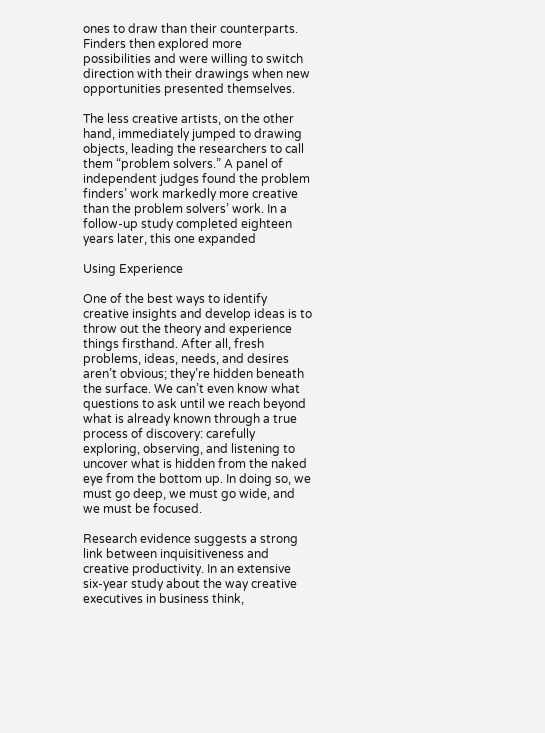ones to draw than their counterparts. Finders then explored more possibilities and were willing to switch direction with their drawings when new opportunities presented themselves.

The less creative artists, on the other hand, immediately jumped to drawing objects, leading the researchers to call them “problem solvers.” A panel of independent judges found the problem finders’ work markedly more creative than the problem solvers’ work. In a follow-up study completed eighteen years later, this one expanded

Using Experience

One of the best ways to identify creative insights and develop ideas is to throw out the theory and experience things firsthand. After all, fresh problems, ideas, needs, and desires aren’t obvious; they’re hidden beneath the surface. We can’t even know what questions to ask until we reach beyond what is already known through a true process of discovery: carefully exploring, observing, and listening to uncover what is hidden from the naked eye from the bottom up. In doing so, we must go deep, we must go wide, and we must be focused.

Research evidence suggests a strong link between inquisitiveness and creative productivity. In an extensive six-year study about the way creative executives in business think,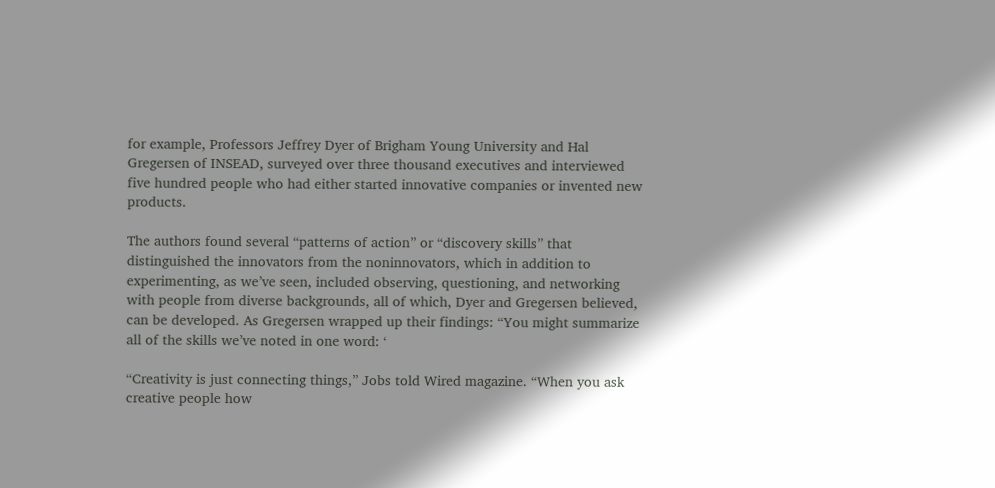for example, Professors Jeffrey Dyer of Brigham Young University and Hal Gregersen of INSEAD, surveyed over three thousand executives and interviewed five hundred people who had either started innovative companies or invented new products.

The authors found several “patterns of action” or “discovery skills” that distinguished the innovators from the noninnovators, which in addition to experimenting, as we’ve seen, included observing, questioning, and networking with people from diverse backgrounds, all of which, Dyer and Gregersen believed, can be developed. As Gregersen wrapped up their findings: “You might summarize all of the skills we’ve noted in one word: ‘

“Creativity is just connecting things,” Jobs told Wired magazine. “When you ask creative people how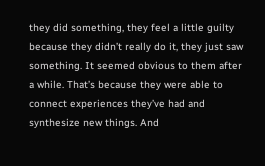they did something, they feel a little guilty because they didn’t really do it, they just saw something. It seemed obvious to them after a while. That’s because they were able to connect experiences they’ve had and synthesize new things. And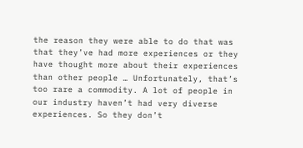the reason they were able to do that was that they’ve had more experiences or they have thought more about their experiences than other people … Unfortunately, that’s too rare a commodity. A lot of people in our industry haven’t had very diverse experiences. So they don’t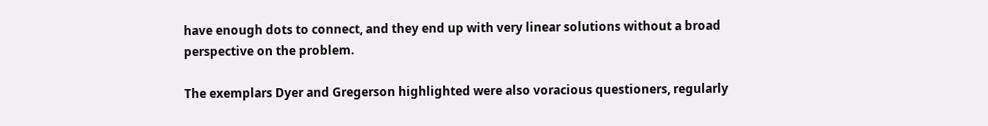have enough dots to connect, and they end up with very linear solutions without a broad perspective on the problem.

The exemplars Dyer and Gregerson highlighted were also voracious questioners, regularly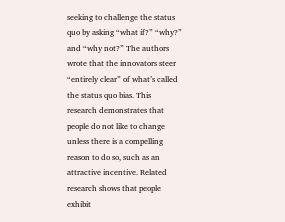seeking to challenge the status quo by asking “what if?” “why?” and “why not?” The authors wrote that the innovators steer “entirely clear” of what’s called the status quo bias. This research demonstrates that people do not like to change unless there is a compelling reason to do so, such as an attractive incentive. Related research shows that people exhibit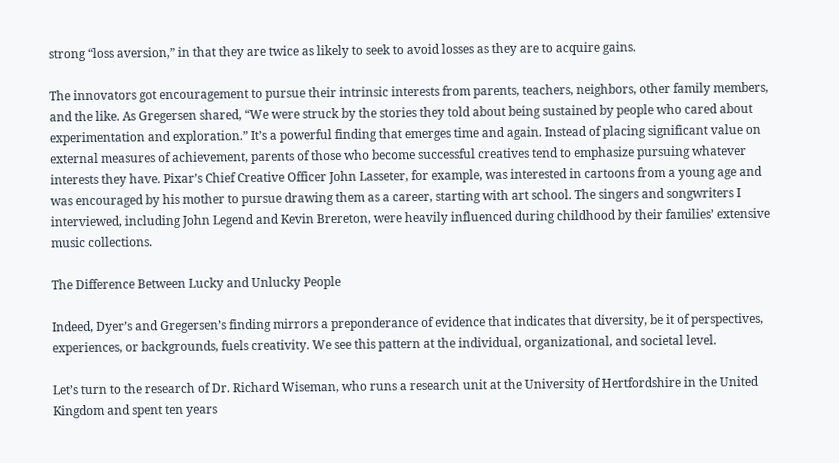strong “loss aversion,” in that they are twice as likely to seek to avoid losses as they are to acquire gains.

The innovators got encouragement to pursue their intrinsic interests from parents, teachers, neighbors, other family members, and the like. As Gregersen shared, “We were struck by the stories they told about being sustained by people who cared about experimentation and exploration.” It’s a powerful finding that emerges time and again. Instead of placing significant value on external measures of achievement, parents of those who become successful creatives tend to emphasize pursuing whatever interests they have. Pixar’s Chief Creative Officer John Lasseter, for example, was interested in cartoons from a young age and was encouraged by his mother to pursue drawing them as a career, starting with art school. The singers and songwriters I interviewed, including John Legend and Kevin Brereton, were heavily influenced during childhood by their families’ extensive music collections.

The Difference Between Lucky and Unlucky People

Indeed, Dyer’s and Gregersen’s finding mirrors a preponderance of evidence that indicates that diversity, be it of perspectives, experiences, or backgrounds, fuels creativity. We see this pattern at the individual, organizational, and societal level.

Let’s turn to the research of Dr. Richard Wiseman, who runs a research unit at the University of Hertfordshire in the United Kingdom and spent ten years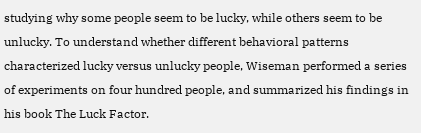studying why some people seem to be lucky, while others seem to be unlucky. To understand whether different behavioral patterns characterized lucky versus unlucky people, Wiseman performed a series of experiments on four hundred people, and summarized his findings in his book The Luck Factor.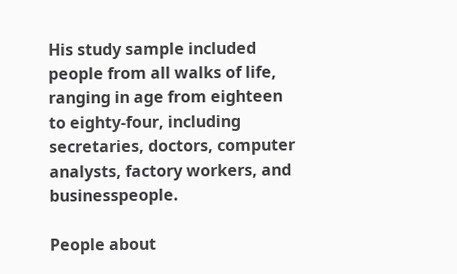His study sample included people from all walks of life, ranging in age from eighteen to eighty-four, including secretaries, doctors, computer analysts, factory workers, and businesspeople.

People about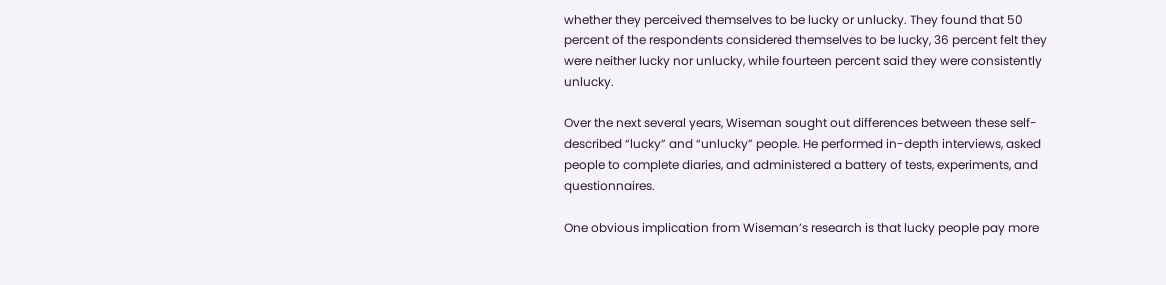whether they perceived themselves to be lucky or unlucky. They found that 50 percent of the respondents considered themselves to be lucky, 36 percent felt they were neither lucky nor unlucky, while fourteen percent said they were consistently unlucky.

Over the next several years, Wiseman sought out differences between these self-described “lucky” and “unlucky” people. He performed in-depth interviews, asked people to complete diaries, and administered a battery of tests, experiments, and questionnaires.

One obvious implication from Wiseman’s research is that lucky people pay more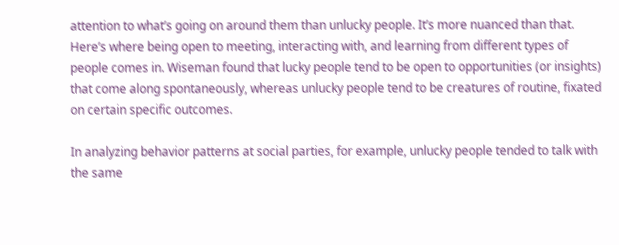attention to what’s going on around them than unlucky people. It’s more nuanced than that. Here’s where being open to meeting, interacting with, and learning from different types of people comes in. Wiseman found that lucky people tend to be open to opportunities (or insights) that come along spontaneously, whereas unlucky people tend to be creatures of routine, fixated on certain specific outcomes.

In analyzing behavior patterns at social parties, for example, unlucky people tended to talk with the same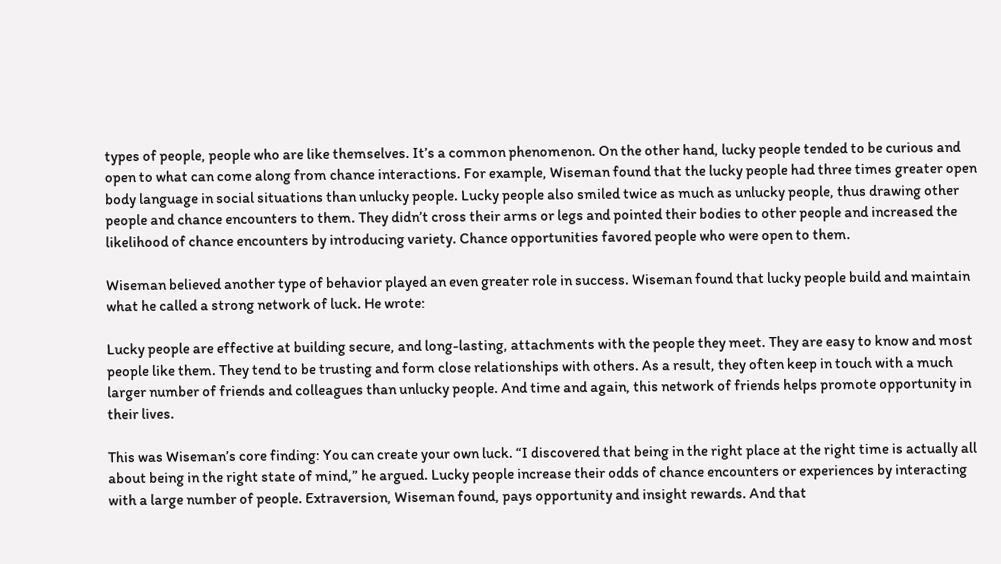types of people, people who are like themselves. It’s a common phenomenon. On the other hand, lucky people tended to be curious and open to what can come along from chance interactions. For example, Wiseman found that the lucky people had three times greater open body language in social situations than unlucky people. Lucky people also smiled twice as much as unlucky people, thus drawing other people and chance encounters to them. They didn’t cross their arms or legs and pointed their bodies to other people and increased the likelihood of chance encounters by introducing variety. Chance opportunities favored people who were open to them.

Wiseman believed another type of behavior played an even greater role in success. Wiseman found that lucky people build and maintain what he called a strong network of luck. He wrote:

Lucky people are effective at building secure, and long-lasting, attachments with the people they meet. They are easy to know and most people like them. They tend to be trusting and form close relationships with others. As a result, they often keep in touch with a much larger number of friends and colleagues than unlucky people. And time and again, this network of friends helps promote opportunity in their lives.

This was Wiseman’s core finding: You can create your own luck. “I discovered that being in the right place at the right time is actually all about being in the right state of mind,” he argued. Lucky people increase their odds of chance encounters or experiences by interacting with a large number of people. Extraversion, Wiseman found, pays opportunity and insight rewards. And that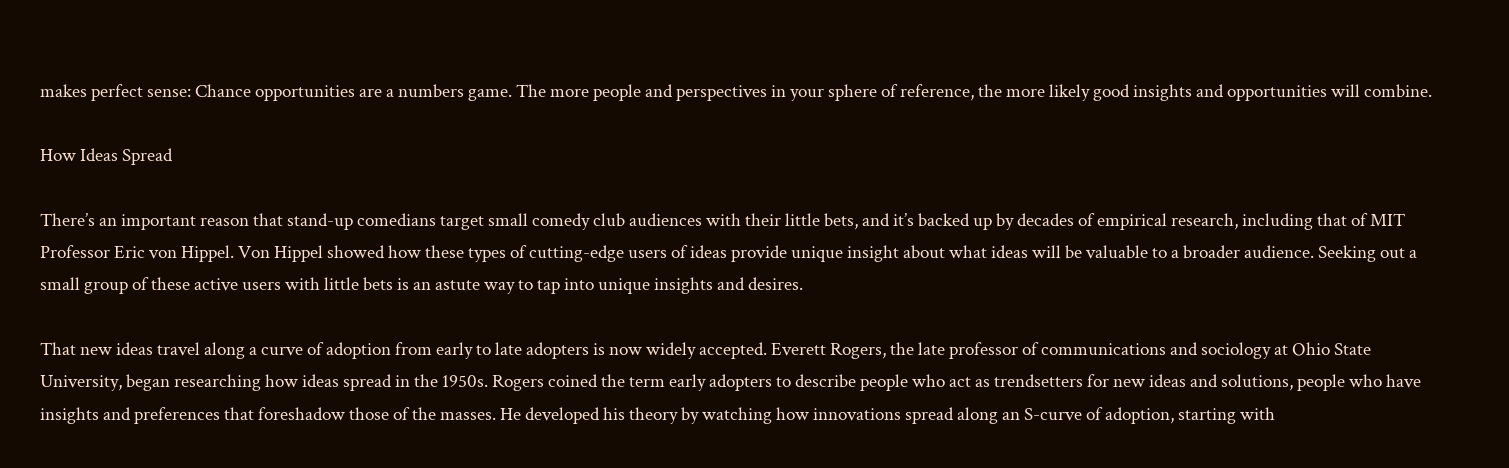makes perfect sense: Chance opportunities are a numbers game. The more people and perspectives in your sphere of reference, the more likely good insights and opportunities will combine.

How Ideas Spread

There’s an important reason that stand-up comedians target small comedy club audiences with their little bets, and it’s backed up by decades of empirical research, including that of MIT Professor Eric von Hippel. Von Hippel showed how these types of cutting-edge users of ideas provide unique insight about what ideas will be valuable to a broader audience. Seeking out a small group of these active users with little bets is an astute way to tap into unique insights and desires.

That new ideas travel along a curve of adoption from early to late adopters is now widely accepted. Everett Rogers, the late professor of communications and sociology at Ohio State University, began researching how ideas spread in the 1950s. Rogers coined the term early adopters to describe people who act as trendsetters for new ideas and solutions, people who have insights and preferences that foreshadow those of the masses. He developed his theory by watching how innovations spread along an S-curve of adoption, starting with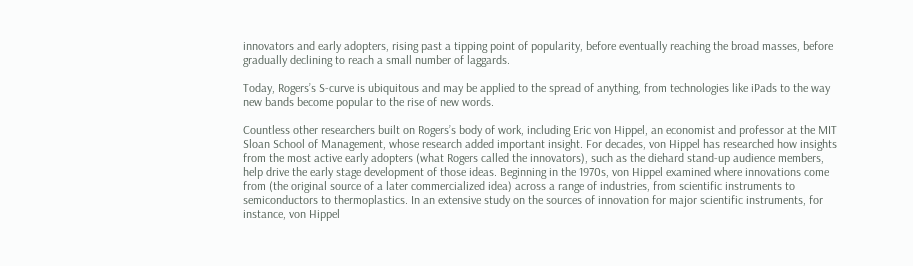innovators and early adopters, rising past a tipping point of popularity, before eventually reaching the broad masses, before gradually declining to reach a small number of laggards.

Today, Rogers’s S-curve is ubiquitous and may be applied to the spread of anything, from technologies like iPads to the way new bands become popular to the rise of new words.

Countless other researchers built on Rogers’s body of work, including Eric von Hippel, an economist and professor at the MIT Sloan School of Management, whose research added important insight. For decades, von Hippel has researched how insights from the most active early adopters (what Rogers called the innovators), such as the diehard stand-up audience members, help drive the early stage development of those ideas. Beginning in the 1970s, von Hippel examined where innovations come from (the original source of a later commercialized idea) across a range of industries, from scientific instruments to semiconductors to thermoplastics. In an extensive study on the sources of innovation for major scientific instruments, for instance, von Hippel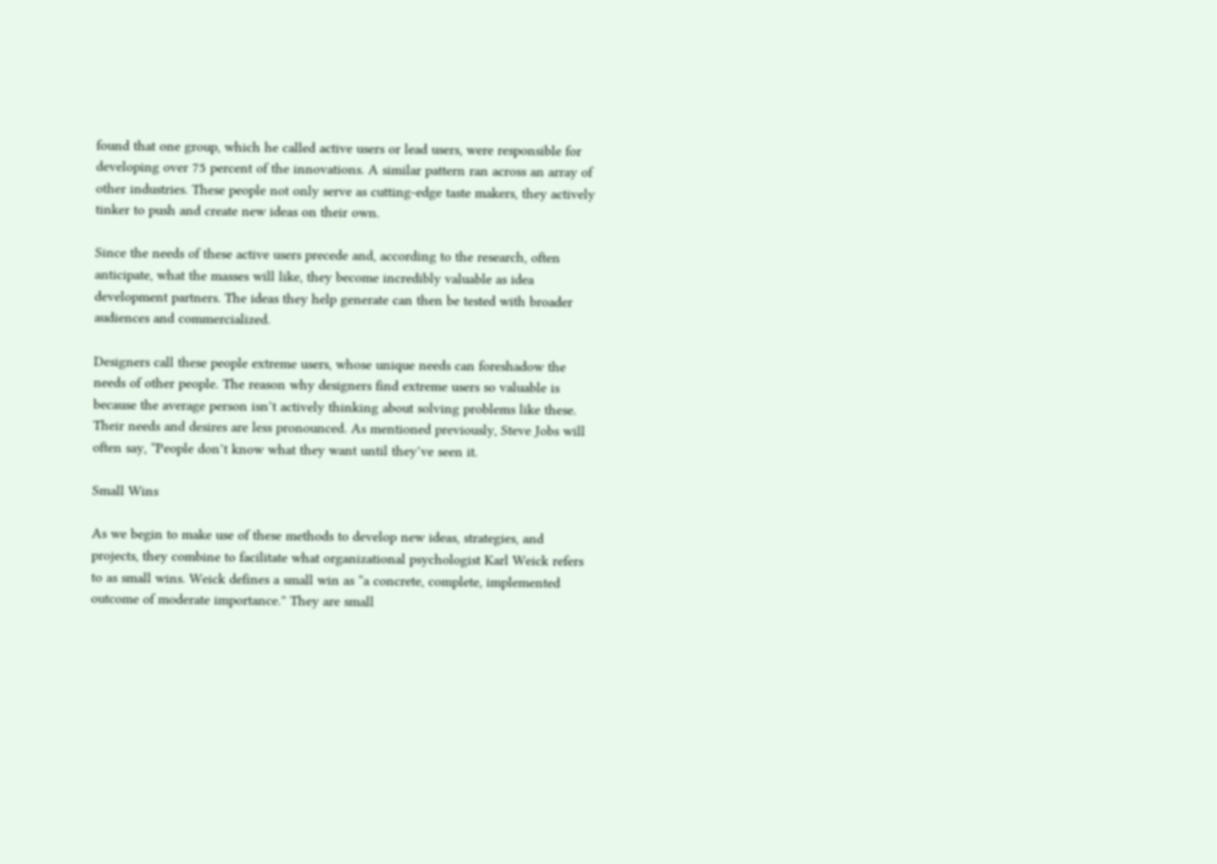found that one group, which he called active users or lead users, were responsible for developing over 75 percent of the innovations. A similar pattern ran across an array of other industries. These people not only serve as cutting-edge taste makers, they actively tinker to push and create new ideas on their own.

Since the needs of these active users precede and, according to the research, often anticipate, what the masses will like, they become incredibly valuable as idea development partners. The ideas they help generate can then be tested with broader audiences and commercialized.

Designers call these people extreme users, whose unique needs can foreshadow the needs of other people. The reason why designers find extreme users so valuable is because the average person isn’t actively thinking about solving problems like these. Their needs and desires are less pronounced. As mentioned previously, Steve Jobs will often say, “People don’t know what they want until they’ve seen it.

Small Wins

As we begin to make use of these methods to develop new ideas, strategies, and projects, they combine to facilitate what organizational psychologist Karl Weick refers to as small wins. Weick defines a small win as “a concrete, complete, implemented outcome of moderate importance.” They are small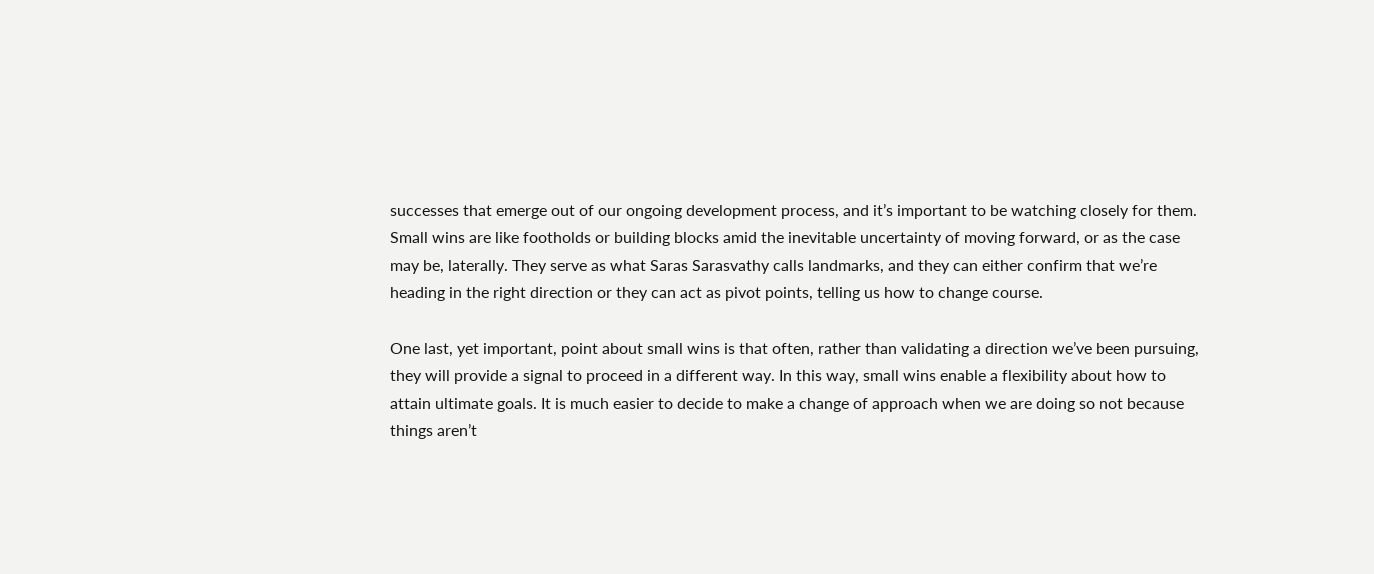successes that emerge out of our ongoing development process, and it’s important to be watching closely for them. Small wins are like footholds or building blocks amid the inevitable uncertainty of moving forward, or as the case may be, laterally. They serve as what Saras Sarasvathy calls landmarks, and they can either confirm that we’re heading in the right direction or they can act as pivot points, telling us how to change course.

One last, yet important, point about small wins is that often, rather than validating a direction we’ve been pursuing, they will provide a signal to proceed in a different way. In this way, small wins enable a flexibility about how to attain ultimate goals. It is much easier to decide to make a change of approach when we are doing so not because things aren’t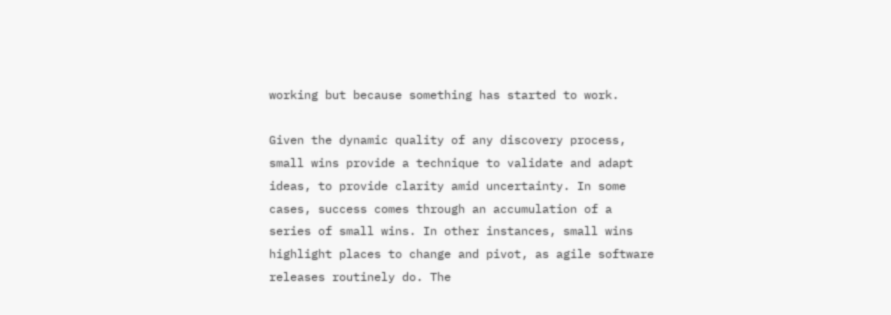working but because something has started to work.

Given the dynamic quality of any discovery process, small wins provide a technique to validate and adapt ideas, to provide clarity amid uncertainty. In some cases, success comes through an accumulation of a series of small wins. In other instances, small wins highlight places to change and pivot, as agile software releases routinely do. The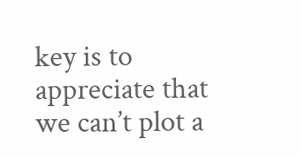key is to appreciate that we can’t plot a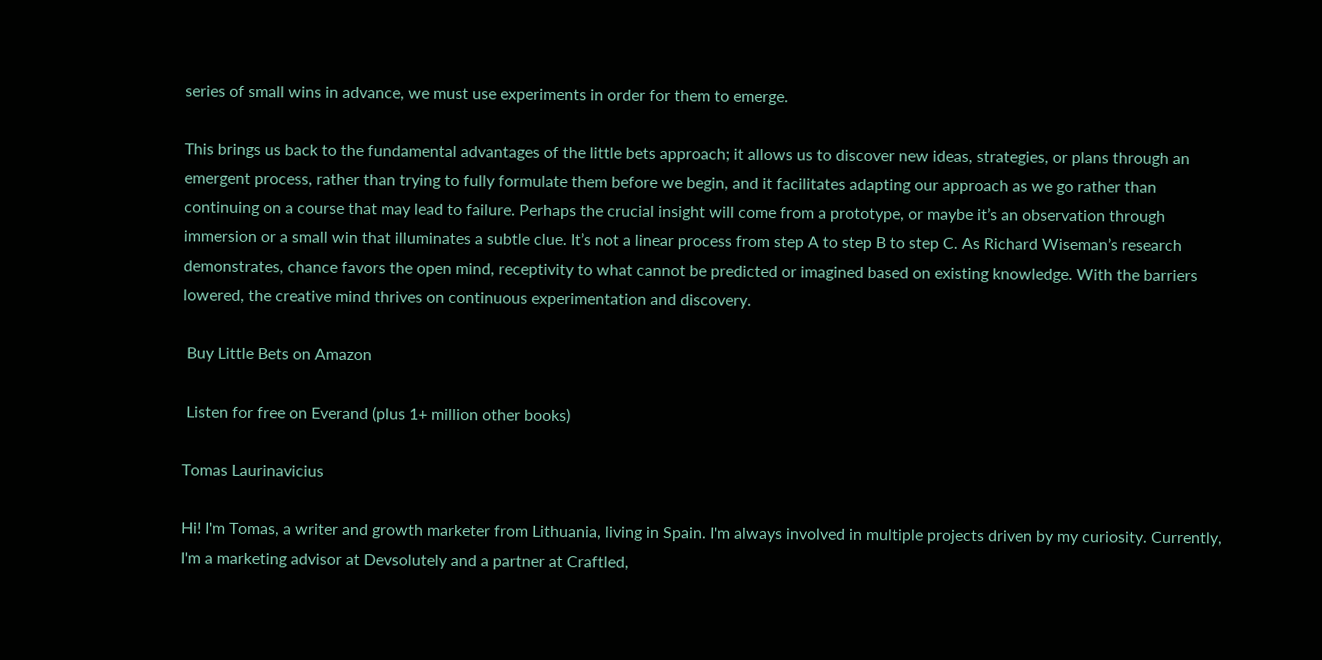series of small wins in advance, we must use experiments in order for them to emerge.

This brings us back to the fundamental advantages of the little bets approach; it allows us to discover new ideas, strategies, or plans through an emergent process, rather than trying to fully formulate them before we begin, and it facilitates adapting our approach as we go rather than continuing on a course that may lead to failure. Perhaps the crucial insight will come from a prototype, or maybe it’s an observation through immersion or a small win that illuminates a subtle clue. It’s not a linear process from step A to step B to step C. As Richard Wiseman’s research demonstrates, chance favors the open mind, receptivity to what cannot be predicted or imagined based on existing knowledge. With the barriers lowered, the creative mind thrives on continuous experimentation and discovery.

 Buy Little Bets on Amazon

 Listen for free on Everand (plus 1+ million other books)

Tomas Laurinavicius

Hi! I'm Tomas, a writer and growth marketer from Lithuania, living in Spain. I'm always involved in multiple projects driven by my curiosity. Currently, I'm a marketing advisor at Devsolutely and a partner at Craftled,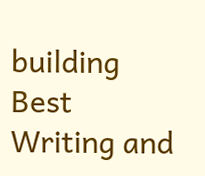building Best Writing and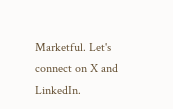Marketful. Let's connect on X and LinkedIn.